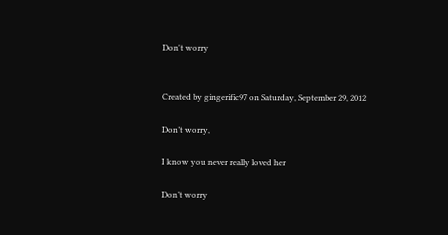Don't worry


Created by gingerific97 on Saturday, September 29, 2012

Don’t worry,

I know you never really loved her

Don’t worry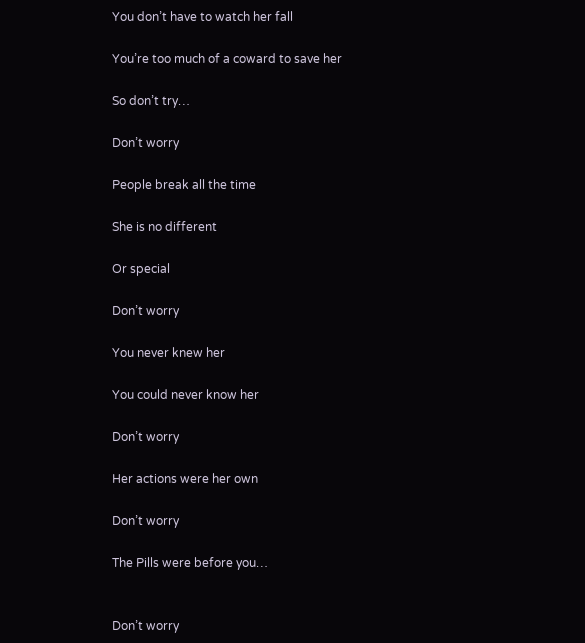You don’t have to watch her fall

You’re too much of a coward to save her

So don’t try…

Don’t worry

People break all the time

She is no different

Or special

Don’t worry

You never knew her

You could never know her

Don’t worry

Her actions were her own

Don’t worry

The Pills were before you…


Don’t worry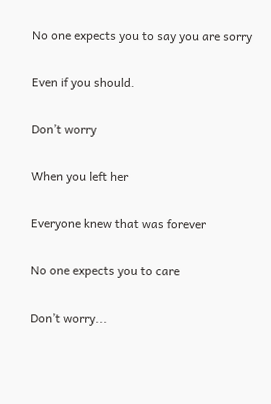No one expects you to say you are sorry

Even if you should.

Don’t worry

When you left her

Everyone knew that was forever

No one expects you to care

Don’t worry...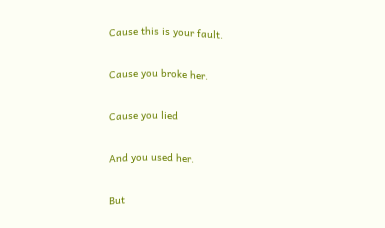Cause this is your fault.

Cause you broke her.

Cause you lied

And you used her.

But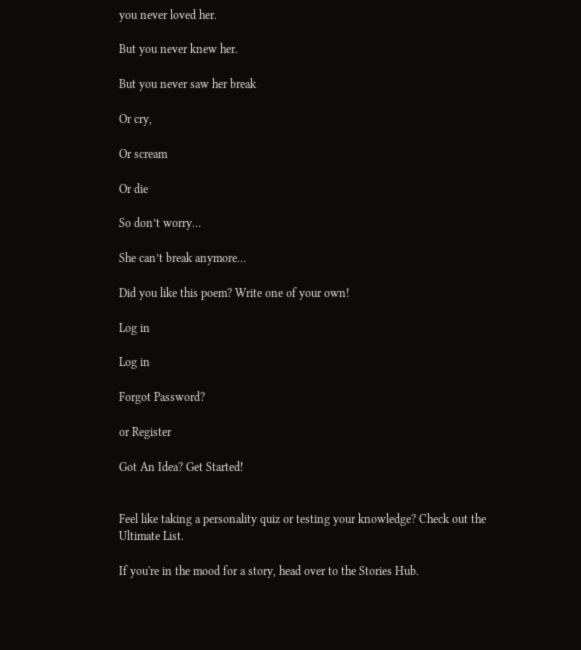you never loved her.

But you never knew her.

But you never saw her break

Or cry,

Or scream

Or die

So don’t worry…

She can’t break anymore…

Did you like this poem? Write one of your own!

Log in

Log in

Forgot Password?

or Register

Got An Idea? Get Started!


Feel like taking a personality quiz or testing your knowledge? Check out the Ultimate List.

If you're in the mood for a story, head over to the Stories Hub.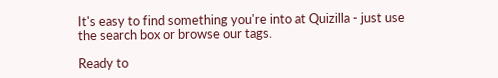It's easy to find something you're into at Quizilla - just use the search box or browse our tags.

Ready to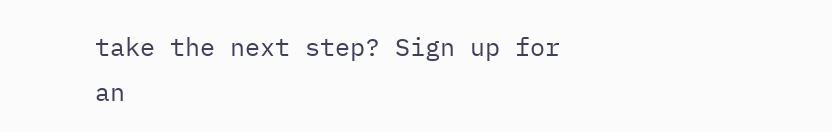take the next step? Sign up for an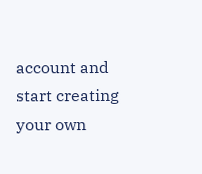account and start creating your own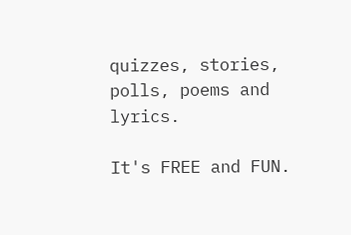quizzes, stories, polls, poems and lyrics.

It's FREE and FUN.